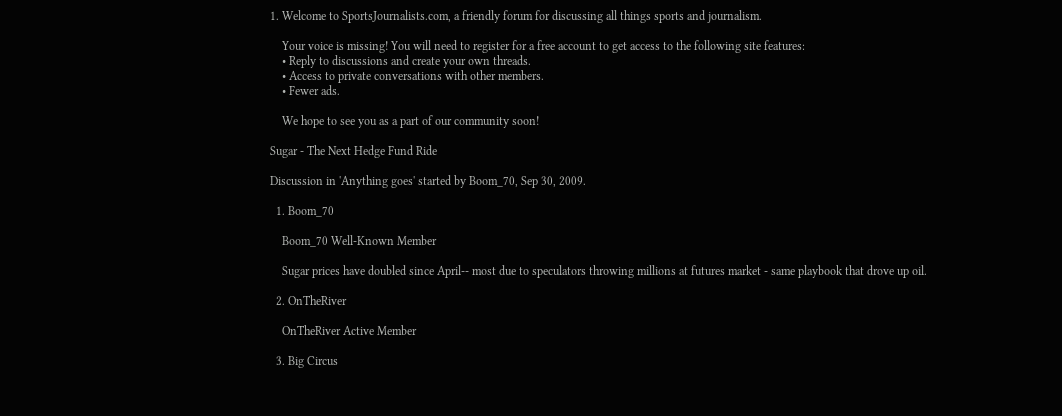1. Welcome to SportsJournalists.com, a friendly forum for discussing all things sports and journalism.

    Your voice is missing! You will need to register for a free account to get access to the following site features:
    • Reply to discussions and create your own threads.
    • Access to private conversations with other members.
    • Fewer ads.

    We hope to see you as a part of our community soon!

Sugar - The Next Hedge Fund Ride

Discussion in 'Anything goes' started by Boom_70, Sep 30, 2009.

  1. Boom_70

    Boom_70 Well-Known Member

    Sugar prices have doubled since April-- most due to speculators throwing millions at futures market - same playbook that drove up oil.

  2. OnTheRiver

    OnTheRiver Active Member

  3. Big Circus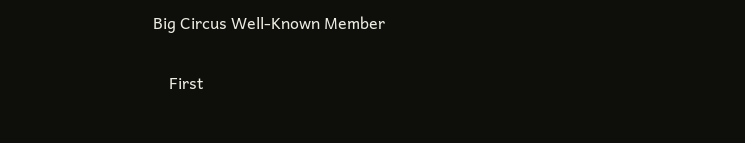Big Circus Well-Known Member

    First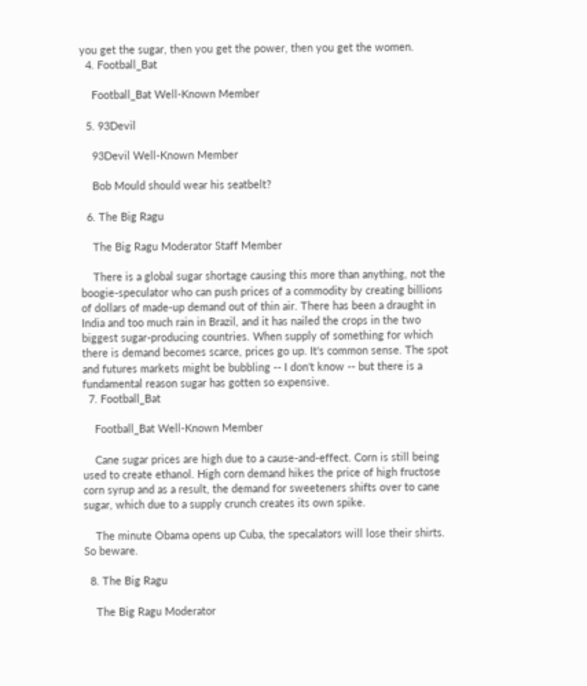you get the sugar, then you get the power, then you get the women.
  4. Football_Bat

    Football_Bat Well-Known Member

  5. 93Devil

    93Devil Well-Known Member

    Bob Mould should wear his seatbelt?

  6. The Big Ragu

    The Big Ragu Moderator Staff Member

    There is a global sugar shortage causing this more than anything, not the boogie-speculator who can push prices of a commodity by creating billions of dollars of made-up demand out of thin air. There has been a draught in India and too much rain in Brazil, and it has nailed the crops in the two biggest sugar-producing countries. When supply of something for which there is demand becomes scarce, prices go up. It's common sense. The spot and futures markets might be bubbling -- I don't know -- but there is a fundamental reason sugar has gotten so expensive.
  7. Football_Bat

    Football_Bat Well-Known Member

    Cane sugar prices are high due to a cause-and-effect. Corn is still being used to create ethanol. High corn demand hikes the price of high fructose corn syrup and as a result, the demand for sweeteners shifts over to cane sugar, which due to a supply crunch creates its own spike.

    The minute Obama opens up Cuba, the specalators will lose their shirts. So beware.

  8. The Big Ragu

    The Big Ragu Moderator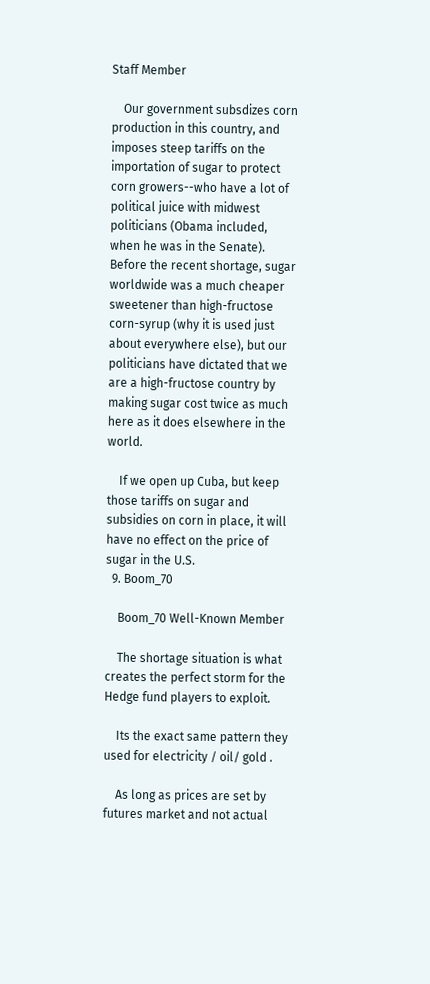Staff Member

    Our government subsdizes corn production in this country, and imposes steep tariffs on the importation of sugar to protect corn growers--who have a lot of political juice with midwest politicians (Obama included, when he was in the Senate). Before the recent shortage, sugar worldwide was a much cheaper sweetener than high-fructose corn-syrup (why it is used just about everywhere else), but our politicians have dictated that we are a high-fructose country by making sugar cost twice as much here as it does elsewhere in the world.

    If we open up Cuba, but keep those tariffs on sugar and subsidies on corn in place, it will have no effect on the price of sugar in the U.S.
  9. Boom_70

    Boom_70 Well-Known Member

    The shortage situation is what creates the perfect storm for the Hedge fund players to exploit.

    Its the exact same pattern they used for electricity / oil/ gold .

    As long as prices are set by futures market and not actual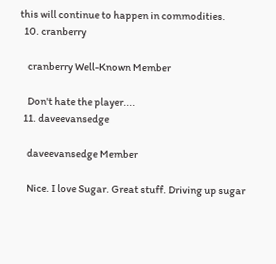this will continue to happen in commodities.
  10. cranberry

    cranberry Well-Known Member

    Don't hate the player....
  11. daveevansedge

    daveevansedge Member

    Nice. I love Sugar. Great stuff. Driving up sugar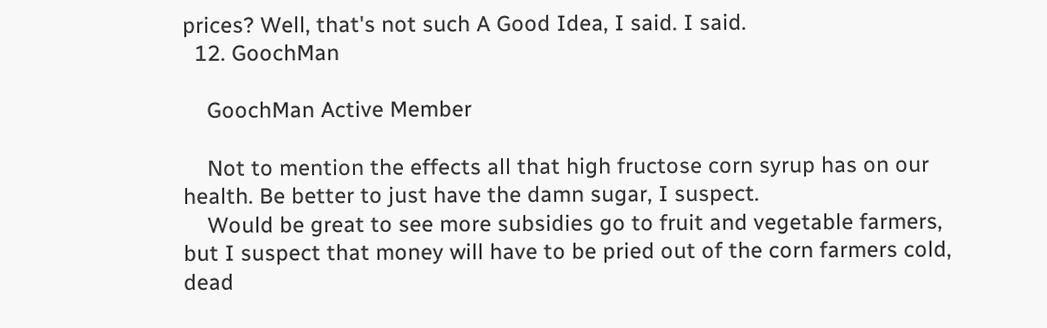prices? Well, that's not such A Good Idea, I said. I said.
  12. GoochMan

    GoochMan Active Member

    Not to mention the effects all that high fructose corn syrup has on our health. Be better to just have the damn sugar, I suspect.
    Would be great to see more subsidies go to fruit and vegetable farmers, but I suspect that money will have to be pried out of the corn farmers cold, dead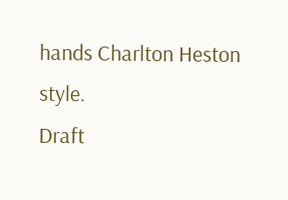hands Charlton Heston style.
Draft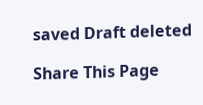saved Draft deleted

Share This Page